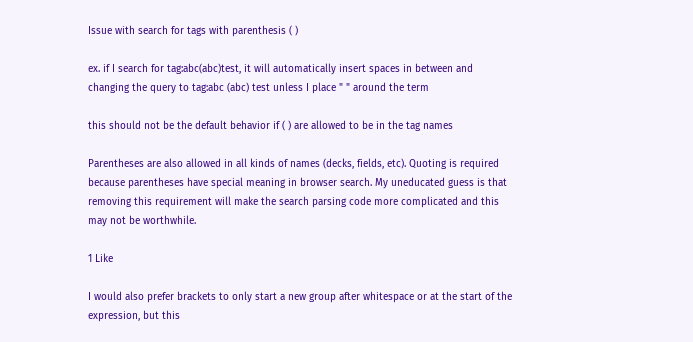Issue with search for tags with parenthesis ( )

ex. if I search for tag:abc(abc)test, it will automatically insert spaces in between and changing the query to tag:abc (abc) test unless I place " " around the term

this should not be the default behavior if ( ) are allowed to be in the tag names

Parentheses are also allowed in all kinds of names (decks, fields, etc). Quoting is required because parentheses have special meaning in browser search. My uneducated guess is that removing this requirement will make the search parsing code more complicated and this may not be worthwhile.

1 Like

I would also prefer brackets to only start a new group after whitespace or at the start of the expression, but this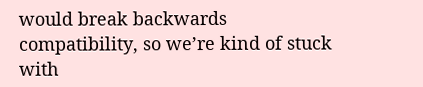would break backwards compatibility, so we’re kind of stuck with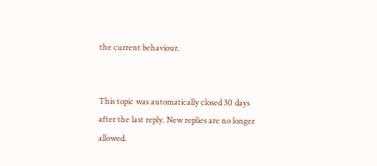the current behaviour.


This topic was automatically closed 30 days after the last reply. New replies are no longer allowed.